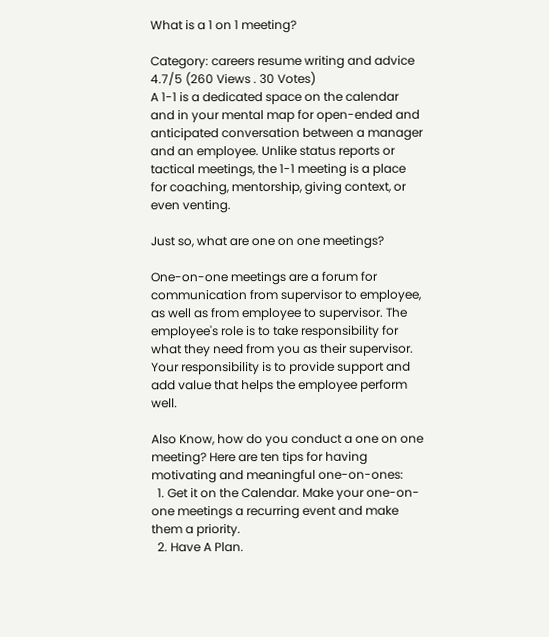What is a 1 on 1 meeting?

Category: careers resume writing and advice
4.7/5 (260 Views . 30 Votes)
A 1-1 is a dedicated space on the calendar and in your mental map for open-ended and anticipated conversation between a manager and an employee. Unlike status reports or tactical meetings, the 1-1 meeting is a place for coaching, mentorship, giving context, or even venting.

Just so, what are one on one meetings?

One-on-one meetings are a forum for communication from supervisor to employee, as well as from employee to supervisor. The employee's role is to take responsibility for what they need from you as their supervisor. Your responsibility is to provide support and add value that helps the employee perform well.

Also Know, how do you conduct a one on one meeting? Here are ten tips for having motivating and meaningful one-on-ones:
  1. Get it on the Calendar. Make your one-on-one meetings a recurring event and make them a priority.
  2. Have A Plan.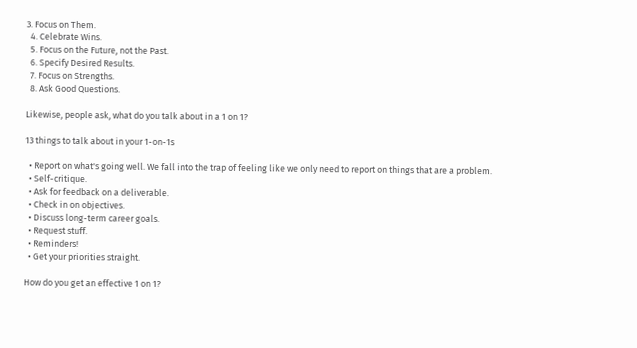3. Focus on Them.
  4. Celebrate Wins.
  5. Focus on the Future, not the Past.
  6. Specify Desired Results.
  7. Focus on Strengths.
  8. Ask Good Questions.

Likewise, people ask, what do you talk about in a 1 on 1?

13 things to talk about in your 1-on-1s

  • Report on what's going well. We fall into the trap of feeling like we only need to report on things that are a problem.
  • Self-critique.
  • Ask for feedback on a deliverable.
  • Check in on objectives.
  • Discuss long-term career goals.
  • Request stuff.
  • Reminders!
  • Get your priorities straight.

How do you get an effective 1 on 1?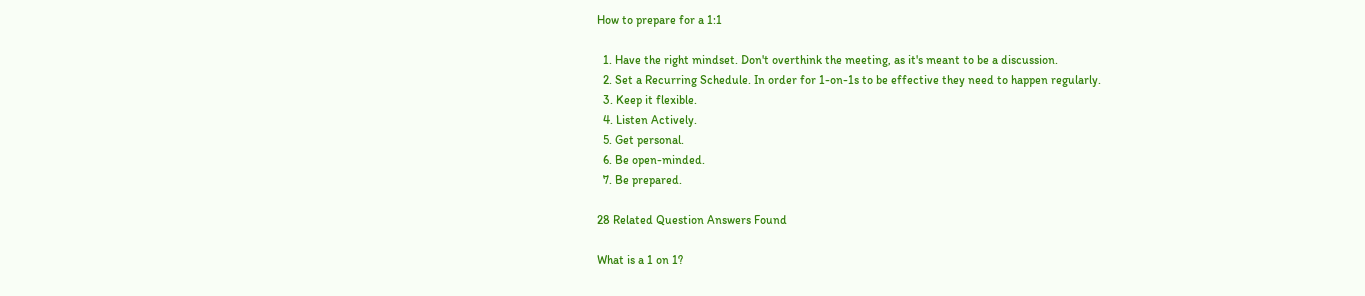How to prepare for a 1:1

  1. Have the right mindset. Don't overthink the meeting, as it's meant to be a discussion.
  2. Set a Recurring Schedule. In order for 1-on-1s to be effective they need to happen regularly.
  3. Keep it flexible.
  4. Listen Actively.
  5. Get personal.
  6. Be open-minded.
  7. Be prepared.

28 Related Question Answers Found

What is a 1 on 1?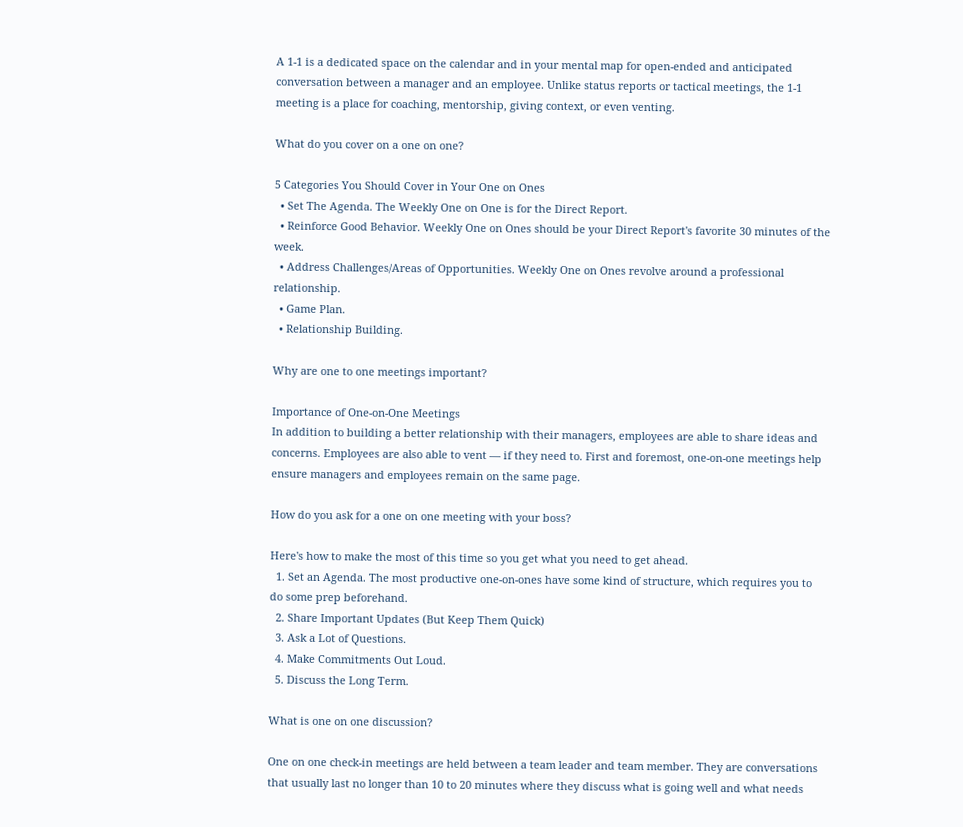A 1-1 is a dedicated space on the calendar and in your mental map for open-ended and anticipated conversation between a manager and an employee. Unlike status reports or tactical meetings, the 1-1 meeting is a place for coaching, mentorship, giving context, or even venting.

What do you cover on a one on one?

5 Categories You Should Cover in Your One on Ones
  • Set The Agenda. The Weekly One on One is for the Direct Report.
  • Reinforce Good Behavior. Weekly One on Ones should be your Direct Report's favorite 30 minutes of the week.
  • Address Challenges/Areas of Opportunities. Weekly One on Ones revolve around a professional relationship.
  • Game Plan.
  • Relationship Building.

Why are one to one meetings important?

Importance of One-on-One Meetings
In addition to building a better relationship with their managers, employees are able to share ideas and concerns. Employees are also able to vent — if they need to. First and foremost, one-on-one meetings help ensure managers and employees remain on the same page.

How do you ask for a one on one meeting with your boss?

Here's how to make the most of this time so you get what you need to get ahead.
  1. Set an Agenda. The most productive one-on-ones have some kind of structure, which requires you to do some prep beforehand.
  2. Share Important Updates (But Keep Them Quick)
  3. Ask a Lot of Questions.
  4. Make Commitments Out Loud.
  5. Discuss the Long Term.

What is one on one discussion?

One on one check-in meetings are held between a team leader and team member. They are conversations that usually last no longer than 10 to 20 minutes where they discuss what is going well and what needs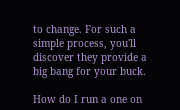to change. For such a simple process, you'll discover they provide a big bang for your buck.

How do I run a one on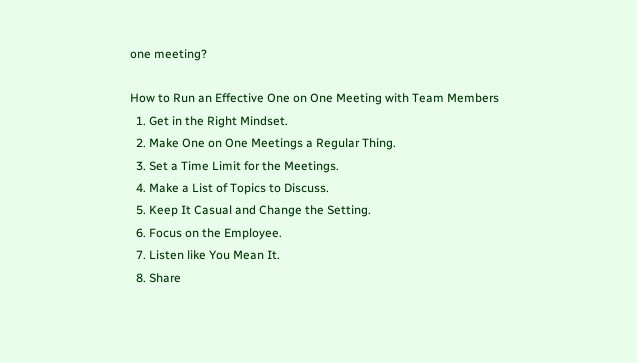one meeting?

How to Run an Effective One on One Meeting with Team Members
  1. Get in the Right Mindset.
  2. Make One on One Meetings a Regular Thing.
  3. Set a Time Limit for the Meetings.
  4. Make a List of Topics to Discuss.
  5. Keep It Casual and Change the Setting.
  6. Focus on the Employee.
  7. Listen like You Mean It.
  8. Share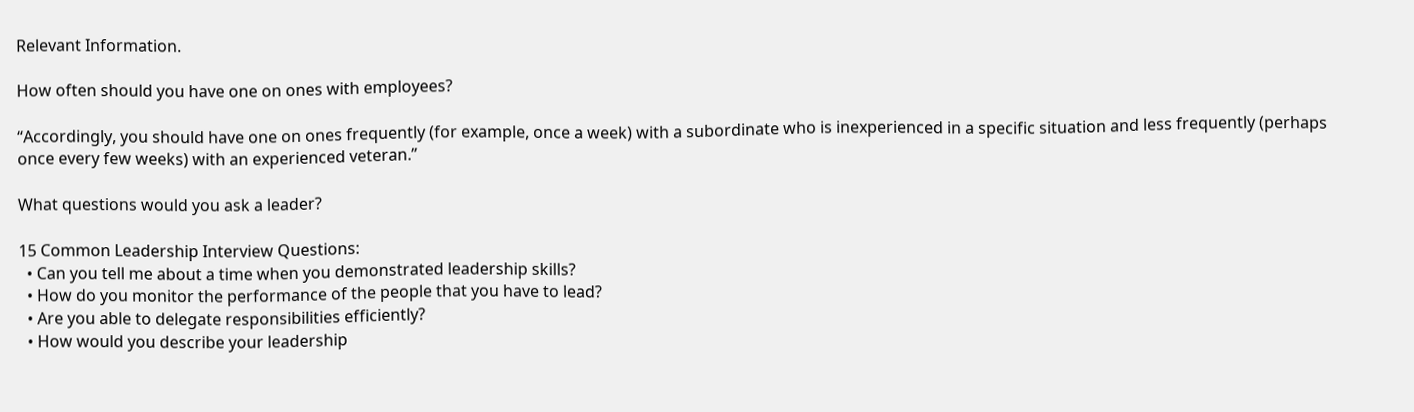Relevant Information.

How often should you have one on ones with employees?

“Accordingly, you should have one on ones frequently (for example, once a week) with a subordinate who is inexperienced in a specific situation and less frequently (perhaps once every few weeks) with an experienced veteran.”

What questions would you ask a leader?

15 Common Leadership Interview Questions:
  • Can you tell me about a time when you demonstrated leadership skills?
  • How do you monitor the performance of the people that you have to lead?
  • Are you able to delegate responsibilities efficiently?
  • How would you describe your leadership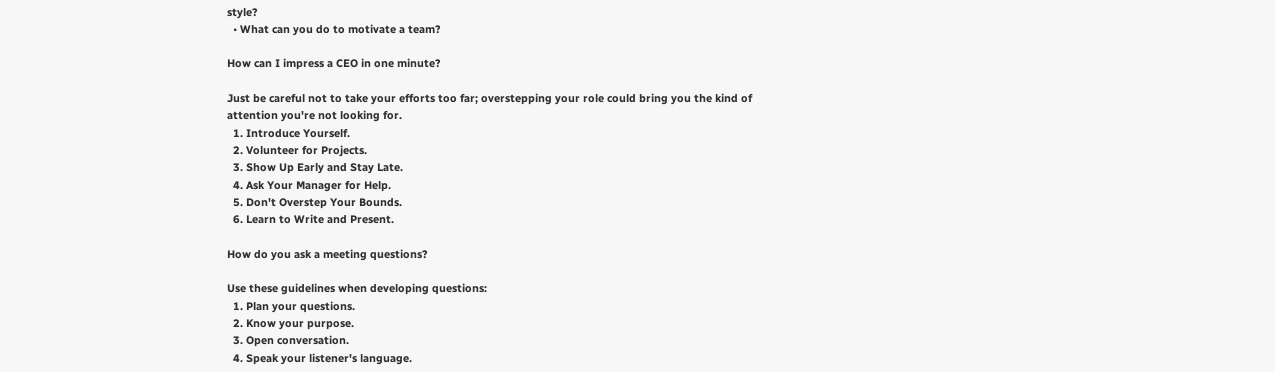style?
  • What can you do to motivate a team?

How can I impress a CEO in one minute?

Just be careful not to take your efforts too far; overstepping your role could bring you the kind of attention you're not looking for.
  1. Introduce Yourself.
  2. Volunteer for Projects.
  3. Show Up Early and Stay Late.
  4. Ask Your Manager for Help.
  5. Don't Overstep Your Bounds.
  6. Learn to Write and Present.

How do you ask a meeting questions?

Use these guidelines when developing questions:
  1. Plan your questions.
  2. Know your purpose.
  3. Open conversation.
  4. Speak your listener's language.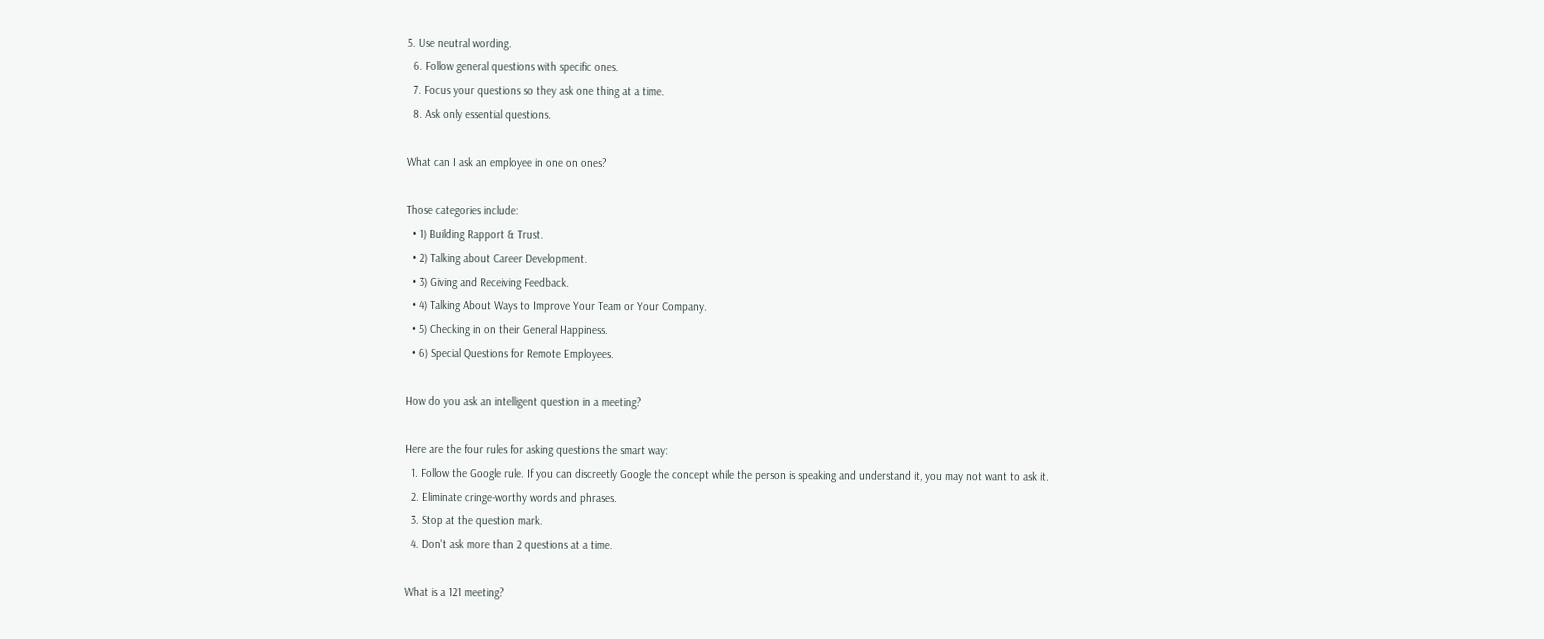5. Use neutral wording.
  6. Follow general questions with specific ones.
  7. Focus your questions so they ask one thing at a time.
  8. Ask only essential questions.

What can I ask an employee in one on ones?

Those categories include:
  • 1) Building Rapport & Trust.
  • 2) Talking about Career Development.
  • 3) Giving and Receiving Feedback.
  • 4) Talking About Ways to Improve Your Team or Your Company.
  • 5) Checking in on their General Happiness.
  • 6) Special Questions for Remote Employees.

How do you ask an intelligent question in a meeting?

Here are the four rules for asking questions the smart way:
  1. Follow the Google rule. If you can discreetly Google the concept while the person is speaking and understand it, you may not want to ask it.
  2. Eliminate cringe-worthy words and phrases.
  3. Stop at the question mark.
  4. Don't ask more than 2 questions at a time.

What is a 121 meeting?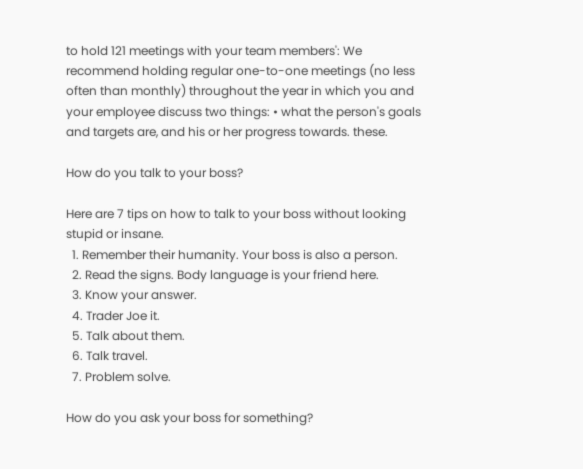to hold 121 meetings with your team members': We recommend holding regular one-to-one meetings (no less often than monthly) throughout the year in which you and your employee discuss two things: • what the person's goals and targets are, and his or her progress towards. these.

How do you talk to your boss?

Here are 7 tips on how to talk to your boss without looking stupid or insane.
  1. Remember their humanity. Your boss is also a person.
  2. Read the signs. Body language is your friend here.
  3. Know your answer.
  4. Trader Joe it.
  5. Talk about them.
  6. Talk travel.
  7. Problem solve.

How do you ask your boss for something?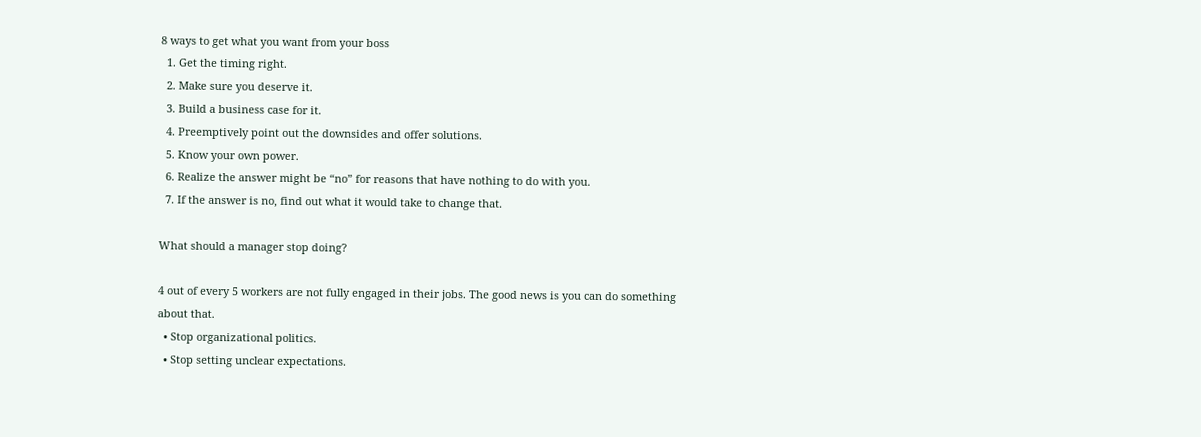8 ways to get what you want from your boss
  1. Get the timing right.
  2. Make sure you deserve it.
  3. Build a business case for it.
  4. Preemptively point out the downsides and offer solutions.
  5. Know your own power.
  6. Realize the answer might be “no” for reasons that have nothing to do with you.
  7. If the answer is no, find out what it would take to change that.

What should a manager stop doing?

4 out of every 5 workers are not fully engaged in their jobs. The good news is you can do something about that.
  • Stop organizational politics.
  • Stop setting unclear expectations.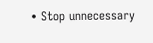• Stop unnecessary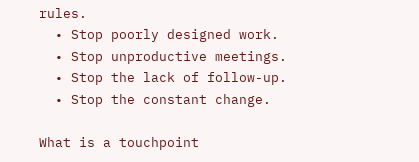rules.
  • Stop poorly designed work.
  • Stop unproductive meetings.
  • Stop the lack of follow-up.
  • Stop the constant change.

What is a touchpoint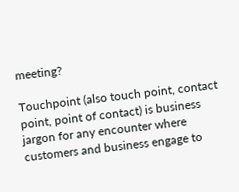meeting?

Touchpoint (also touch point, contact point, point of contact) is business jargon for any encounter where customers and business engage to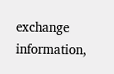exchange information,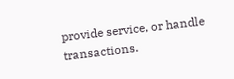provide service, or handle transactions.